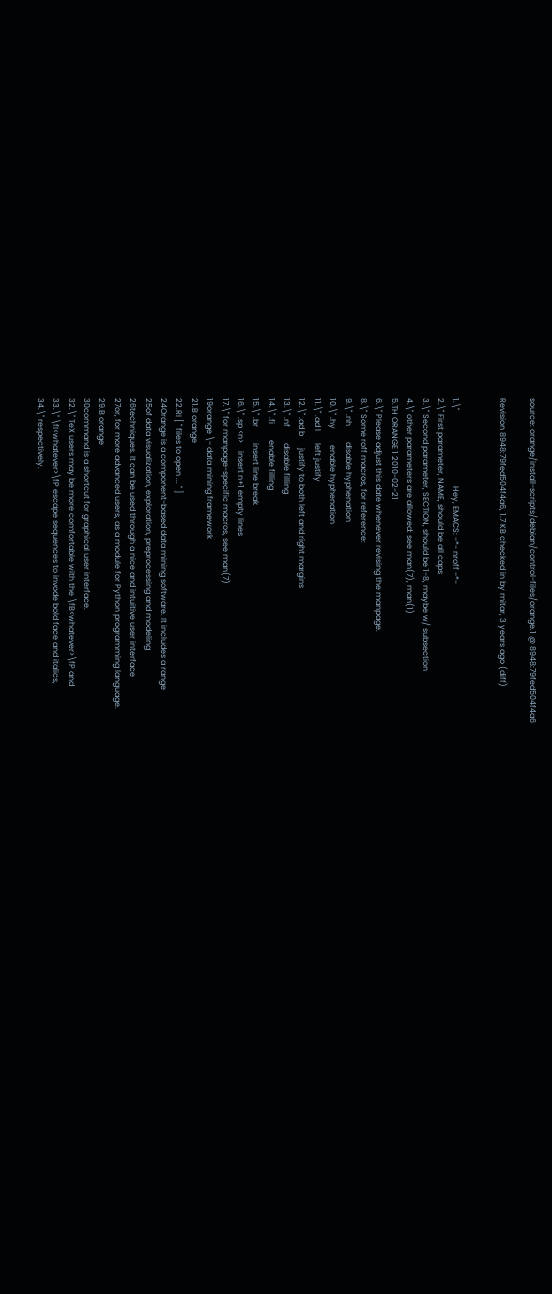source: orange/install-scripts/debian/control-files/orange.1 @ 8948:79fed504f4a6

Revision 8948:79fed504f4a6, 1.7 KB checked in by mitar, 3 years ago (diff)


1.\"                                      Hey, EMACS: -*- nroff -*-
2.\" First parameter, NAME, should be all caps
3.\" Second parameter, SECTION, should be 1-8, maybe w/ subsection
4.\" other parameters are allowed: see man(7), man(1)
5.TH ORANGE 1 2010-02-21
6.\" Please adjust this date whenever revising the manpage.
8.\" Some roff macros, for reference:
9.\" .nh        disable hyphenation
10.\" .hy        enable hyphenation
11.\" .ad l      left justify
12.\" .ad b      justify to both left and right margins
13.\" .nf        disable filling
14.\" .fi        enable filling
15.\" .br        insert line break
16.\" .sp <n>    insert n+1 empty lines
17.\" for manpage-specific macros, see man(7)
19orange \- data mining framework
21.B orange
22.RI [ " files to open ... " ]
24Orange is a component-based data mining software. It includes a range
25of data visualization, exploration, preprocessing and modeling
26techniques. It can be used through a nice and intuitive user interface
27or, for more advanced users, as a module for Python programming language.
29.B orange
30command is a shortcut for graphical user interface.
32.\" TeX users may be more comfortable with the \fB<whatever>\fP and
33.\" \fI<whatever>\fP escape sequences to invode bold face and italics,
34.\" respectively.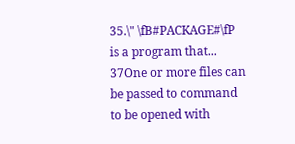35.\" \fB#PACKAGE#\fP is a program that...
37One or more files can be passed to command to be opened with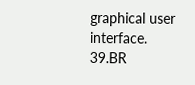graphical user interface.
39.BR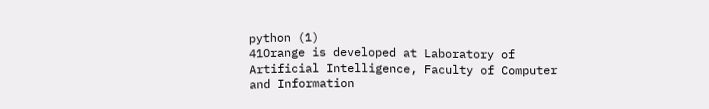python (1)
41Orange is developed at Laboratory of Artificial Intelligence, Faculty of Computer and Information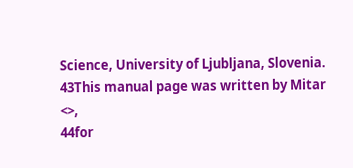Science, University of Ljubljana, Slovenia.
43This manual page was written by Mitar <>,
44for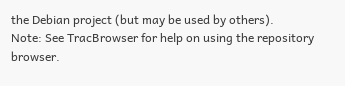the Debian project (but may be used by others).
Note: See TracBrowser for help on using the repository browser.